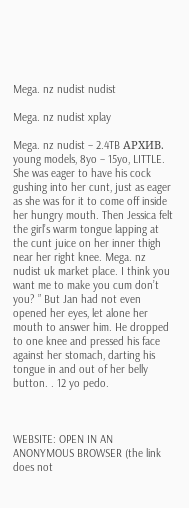Mega. nz nudist nudist

Mega. nz nudist xplay

Mega. nz nudist – 2.4TB АРХИВ. young models, 8yo – 15yo, LITTLE. She was eager to have his cock gushing into her cunt, just as eager as she was for it to come off inside her hungry mouth. Then Jessica felt the girl’s warm tongue lapping at the cunt juice on her inner thigh near her right knee. Mega. nz nudist uk market place. I think you want me to make you cum don’t you? ” But Jan had not even opened her eyes, let alone her mouth to answer him. He dropped to one knee and pressed his face against her stomach, darting his tongue in and out of her belly button. . 12 yo pedo.



WEBSITE: OPEN IN AN ANONYMOUS BROWSER (the link does not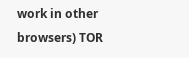work in other browsers) TOR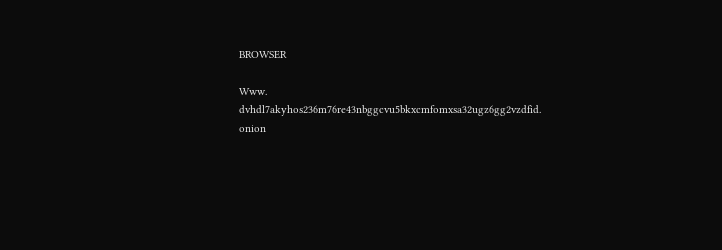BROWSER

Www. dvhdl7akyhos236m76re43nbggcvu5bkxcmfomxsa32ugz6gg2vzdfid. onion